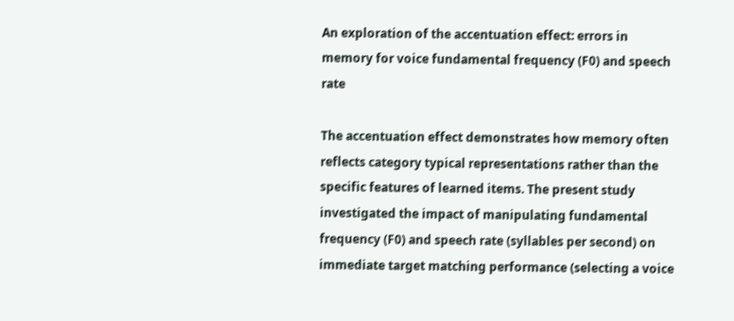An exploration of the accentuation effect: errors in memory for voice fundamental frequency (F0) and speech rate

The accentuation effect demonstrates how memory often reflects category typical representations rather than the specific features of learned items. The present study investigated the impact of manipulating fundamental frequency (F0) and speech rate (syllables per second) on immediate target matching performance (selecting a voice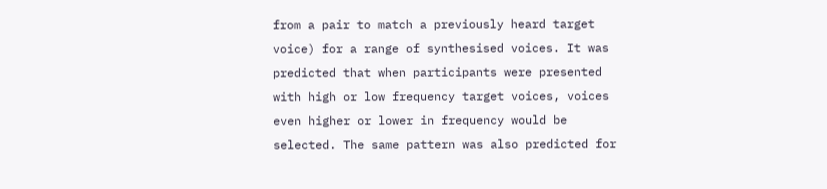from a pair to match a previously heard target voice) for a range of synthesised voices. It was predicted that when participants were presented with high or low frequency target voices, voices even higher or lower in frequency would be selected. The same pattern was also predicted for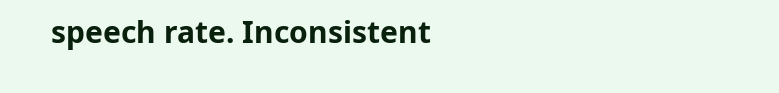speech rate. Inconsistent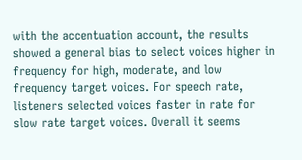with the accentuation account, the results showed a general bias to select voices higher in frequency for high, moderate, and low frequency target voices. For speech rate, listeners selected voices faster in rate for slow rate target voices. Overall it seems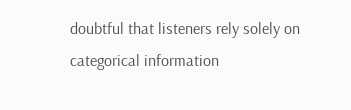doubtful that listeners rely solely on categorical information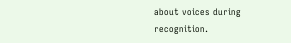about voices during recognition.